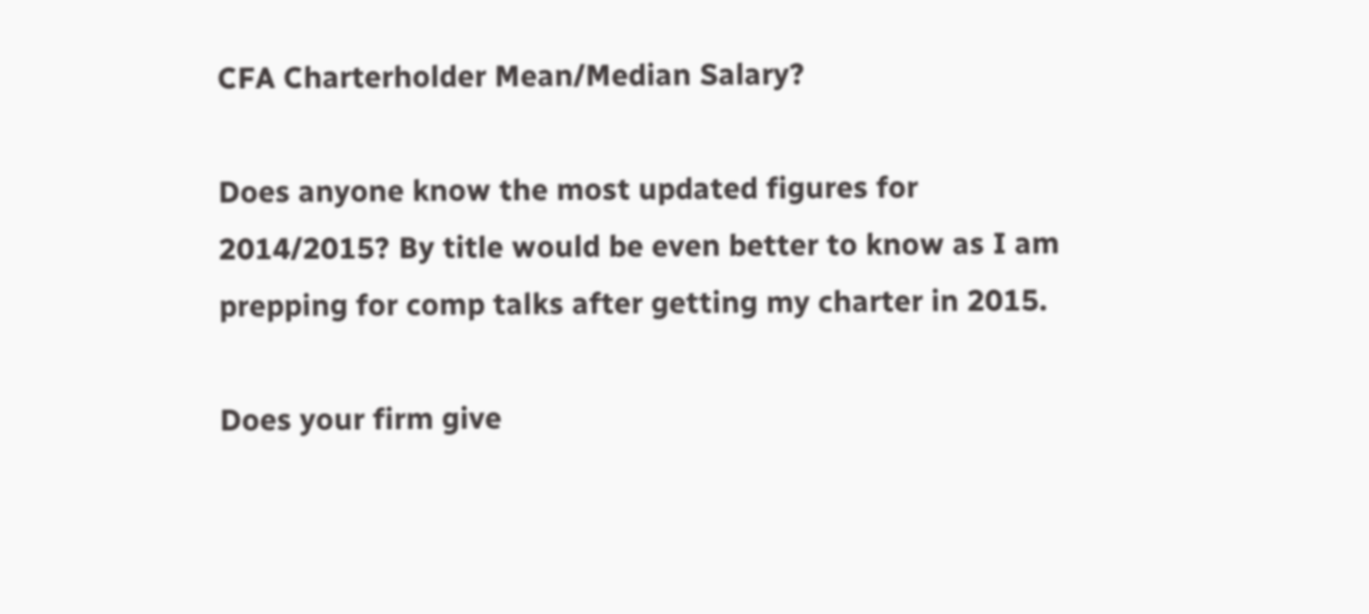CFA Charterholder Mean/Median Salary?

Does anyone know the most updated figures for 2014/2015? By title would be even better to know as I am prepping for comp talks after getting my charter in 2015.

Does your firm give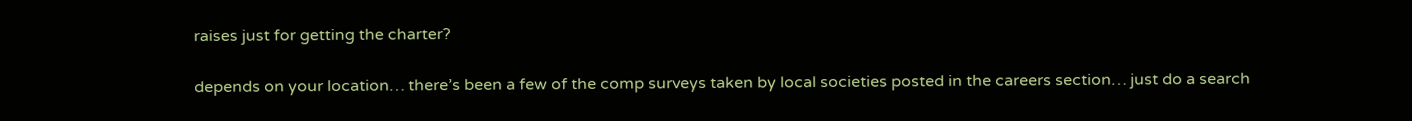raises just for getting the charter?

depends on your location… there’s been a few of the comp surveys taken by local societies posted in the careers section… just do a search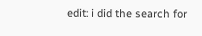edit: i did the search for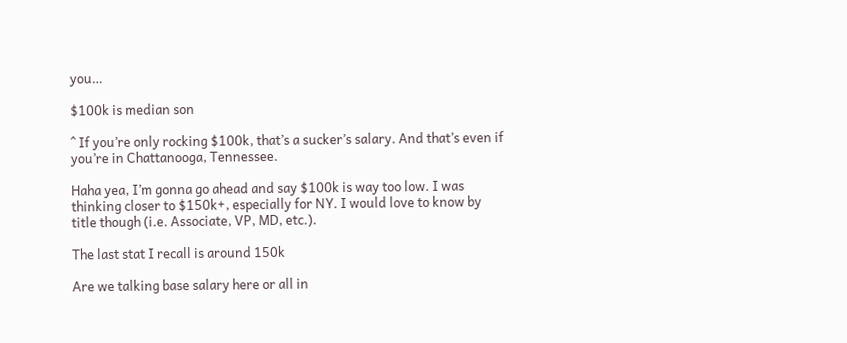you…

$100k is median son

^ If you’re only rocking $100k, that’s a sucker’s salary. And that’s even if you’re in Chattanooga, Tennessee.

Haha yea, I’m gonna go ahead and say $100k is way too low. I was thinking closer to $150k+, especially for NY. I would love to know by title though (i.e. Associate, VP, MD, etc.).

The last stat I recall is around 150k

Are we talking base salary here or all in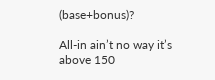(base+bonus)?

All-in ain’t no way it’s above 150